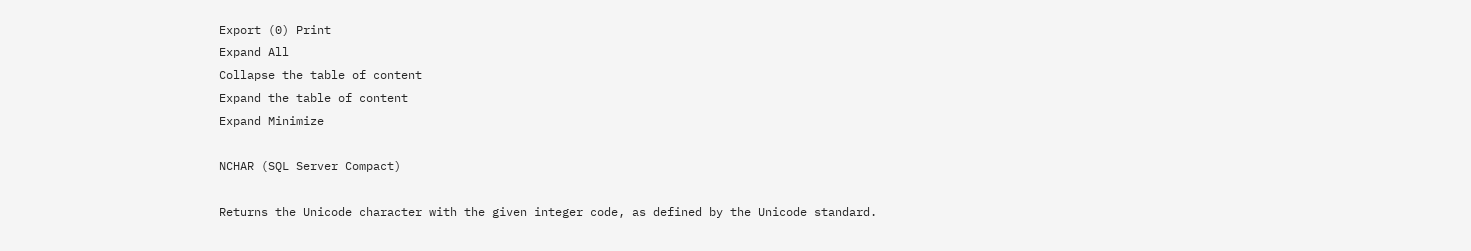Export (0) Print
Expand All
Collapse the table of content
Expand the table of content
Expand Minimize

NCHAR (SQL Server Compact)

Returns the Unicode character with the given integer code, as defined by the Unicode standard.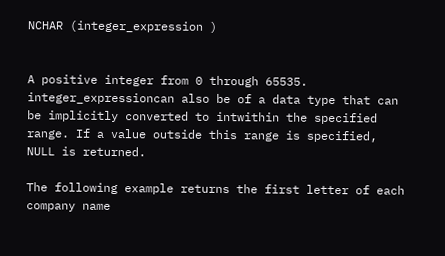NCHAR (integer_expression )


A positive integer from 0 through 65535. integer_expressioncan also be of a data type that can be implicitly converted to intwithin the specified range. If a value outside this range is specified, NULL is returned.

The following example returns the first letter of each company name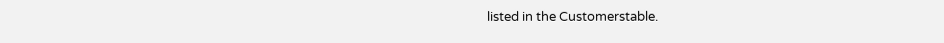listed in the Customerstable.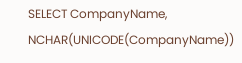SELECT CompanyName, NCHAR(UNICODE(CompanyName))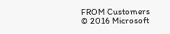FROM Customers
© 2016 Microsoft